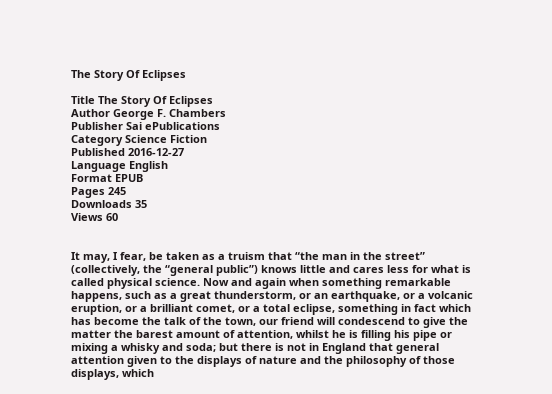The Story Of Eclipses

Title The Story Of Eclipses
Author George F. Chambers
Publisher Sai ePublications
Category Science Fiction
Published 2016-12-27
Language English
Format EPUB
Pages 245
Downloads 35
Views 60


It may, I fear, be taken as a truism that “the man in the street” (collectively, the “general public”) knows little and cares less for what is called physical science. Now and again when something remarkable happens, such as a great thunderstorm, or an earthquake, or a volcanic eruption, or a brilliant comet, or a total eclipse, something in fact which has become the talk of the town, our friend will condescend to give the matter the barest amount of attention, whilst he is filling his pipe or mixing a whisky and soda; but there is not in England that general attention given to the displays of nature and the philosophy of those displays, which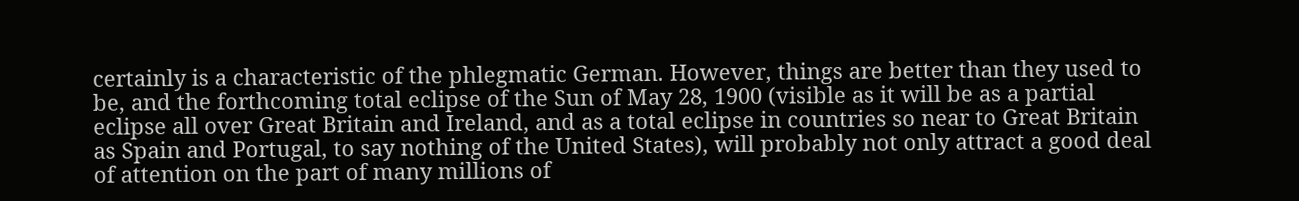certainly is a characteristic of the phlegmatic German. However, things are better than they used to be, and the forthcoming total eclipse of the Sun of May 28, 1900 (visible as it will be as a partial eclipse all over Great Britain and Ireland, and as a total eclipse in countries so near to Great Britain as Spain and Portugal, to say nothing of the United States), will probably not only attract a good deal of attention on the part of many millions of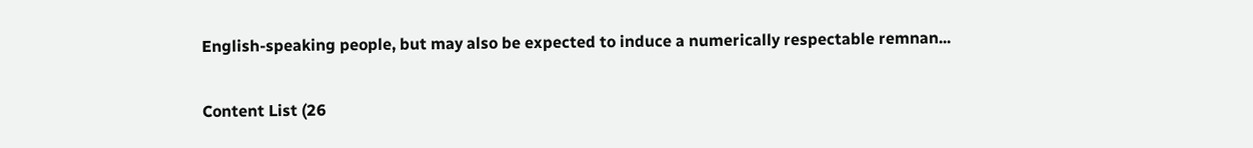English-speaking people, but may also be expected to induce a numerically respectable remnan...

Content List (26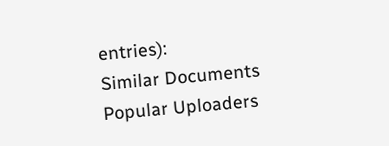entries):
Similar Documents
Popular Uploaders